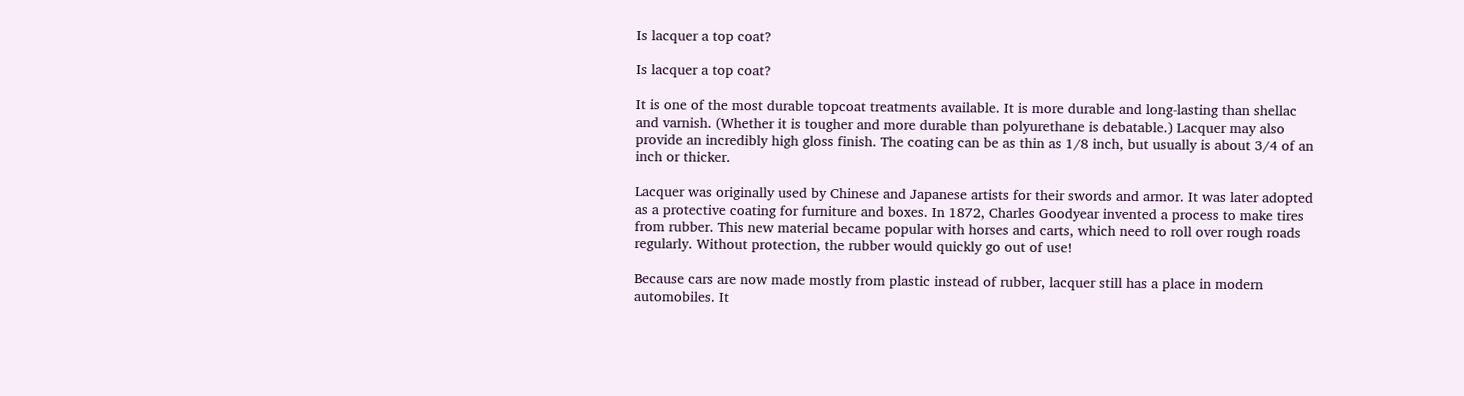Is lacquer a top coat?

Is lacquer a top coat?

It is one of the most durable topcoat treatments available. It is more durable and long-lasting than shellac and varnish. (Whether it is tougher and more durable than polyurethane is debatable.) Lacquer may also provide an incredibly high gloss finish. The coating can be as thin as 1/8 inch, but usually is about 3/4 of an inch or thicker.

Lacquer was originally used by Chinese and Japanese artists for their swords and armor. It was later adopted as a protective coating for furniture and boxes. In 1872, Charles Goodyear invented a process to make tires from rubber. This new material became popular with horses and carts, which need to roll over rough roads regularly. Without protection, the rubber would quickly go out of use!

Because cars are now made mostly from plastic instead of rubber, lacquer still has a place in modern automobiles. It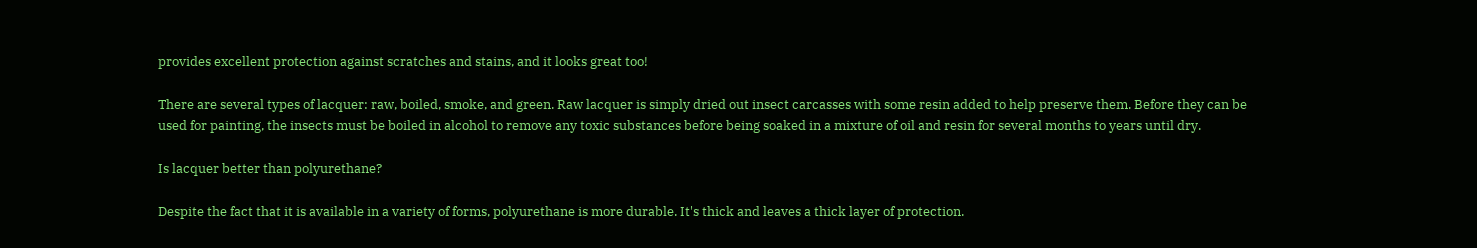provides excellent protection against scratches and stains, and it looks great too!

There are several types of lacquer: raw, boiled, smoke, and green. Raw lacquer is simply dried out insect carcasses with some resin added to help preserve them. Before they can be used for painting, the insects must be boiled in alcohol to remove any toxic substances before being soaked in a mixture of oil and resin for several months to years until dry.

Is lacquer better than polyurethane?

Despite the fact that it is available in a variety of forms, polyurethane is more durable. It's thick and leaves a thick layer of protection.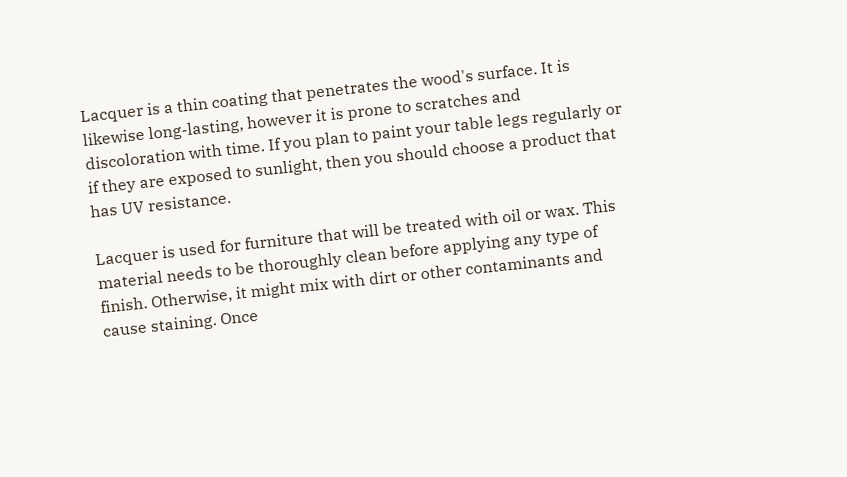Lacquer is a thin coating that penetrates the wood's surface. It is likewise long-lasting, however it is prone to scratches and discoloration with time. If you plan to paint your table legs regularly or if they are exposed to sunlight, then you should choose a product that has UV resistance.

Lacquer is used for furniture that will be treated with oil or wax. This material needs to be thoroughly clean before applying any type of finish. Otherwise, it might mix with dirt or other contaminants and cause staining. Once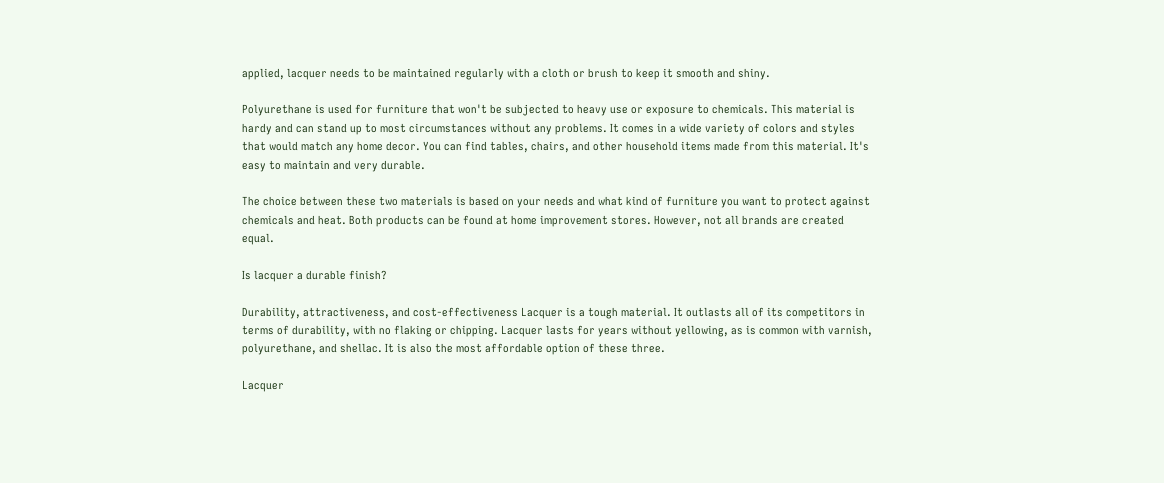applied, lacquer needs to be maintained regularly with a cloth or brush to keep it smooth and shiny.

Polyurethane is used for furniture that won't be subjected to heavy use or exposure to chemicals. This material is hardy and can stand up to most circumstances without any problems. It comes in a wide variety of colors and styles that would match any home decor. You can find tables, chairs, and other household items made from this material. It's easy to maintain and very durable.

The choice between these two materials is based on your needs and what kind of furniture you want to protect against chemicals and heat. Both products can be found at home improvement stores. However, not all brands are created equal.

Is lacquer a durable finish?

Durability, attractiveness, and cost-effectiveness Lacquer is a tough material. It outlasts all of its competitors in terms of durability, with no flaking or chipping. Lacquer lasts for years without yellowing, as is common with varnish, polyurethane, and shellac. It is also the most affordable option of these three.

Lacquer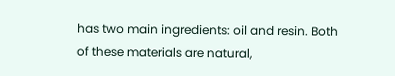has two main ingredients: oil and resin. Both of these materials are natural,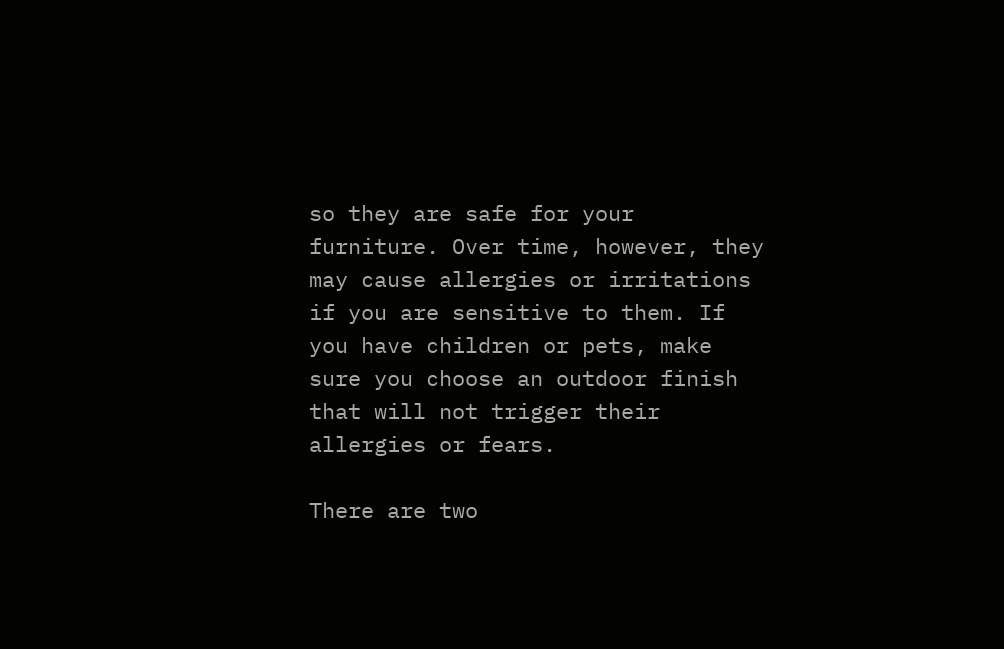so they are safe for your furniture. Over time, however, they may cause allergies or irritations if you are sensitive to them. If you have children or pets, make sure you choose an outdoor finish that will not trigger their allergies or fears.

There are two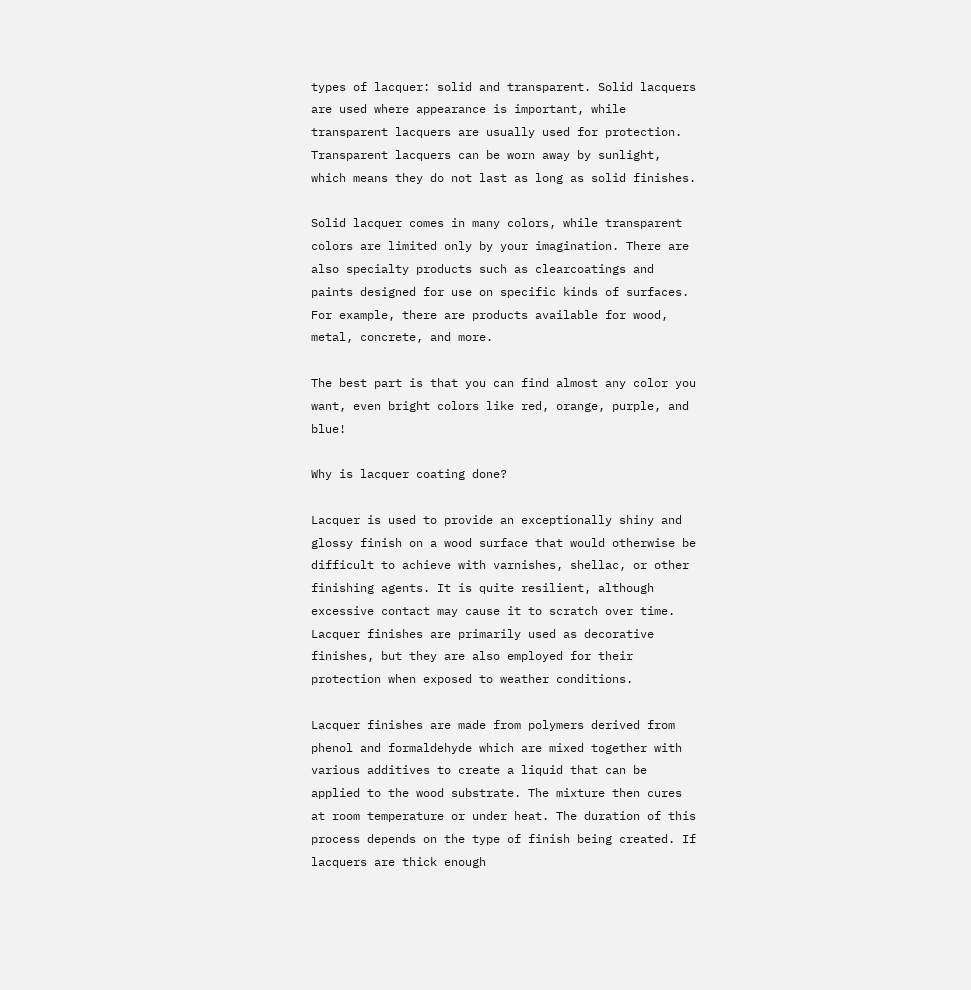types of lacquer: solid and transparent. Solid lacquers are used where appearance is important, while transparent lacquers are usually used for protection. Transparent lacquers can be worn away by sunlight, which means they do not last as long as solid finishes.

Solid lacquer comes in many colors, while transparent colors are limited only by your imagination. There are also specialty products such as clearcoatings and paints designed for use on specific kinds of surfaces. For example, there are products available for wood, metal, concrete, and more.

The best part is that you can find almost any color you want, even bright colors like red, orange, purple, and blue!

Why is lacquer coating done?

Lacquer is used to provide an exceptionally shiny and glossy finish on a wood surface that would otherwise be difficult to achieve with varnishes, shellac, or other finishing agents. It is quite resilient, although excessive contact may cause it to scratch over time. Lacquer finishes are primarily used as decorative finishes, but they are also employed for their protection when exposed to weather conditions.

Lacquer finishes are made from polymers derived from phenol and formaldehyde which are mixed together with various additives to create a liquid that can be applied to the wood substrate. The mixture then cures at room temperature or under heat. The duration of this process depends on the type of finish being created. If lacquers are thick enough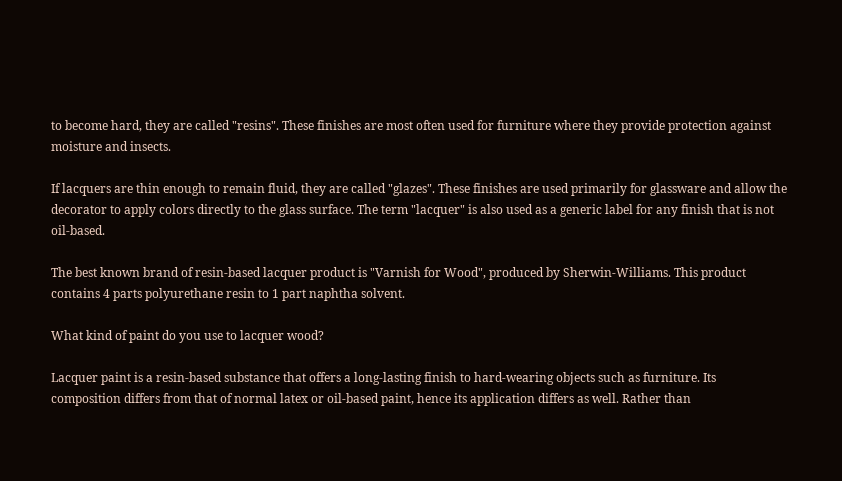to become hard, they are called "resins". These finishes are most often used for furniture where they provide protection against moisture and insects.

If lacquers are thin enough to remain fluid, they are called "glazes". These finishes are used primarily for glassware and allow the decorator to apply colors directly to the glass surface. The term "lacquer" is also used as a generic label for any finish that is not oil-based.

The best known brand of resin-based lacquer product is "Varnish for Wood", produced by Sherwin-Williams. This product contains 4 parts polyurethane resin to 1 part naphtha solvent.

What kind of paint do you use to lacquer wood?

Lacquer paint is a resin-based substance that offers a long-lasting finish to hard-wearing objects such as furniture. Its composition differs from that of normal latex or oil-based paint, hence its application differs as well. Rather than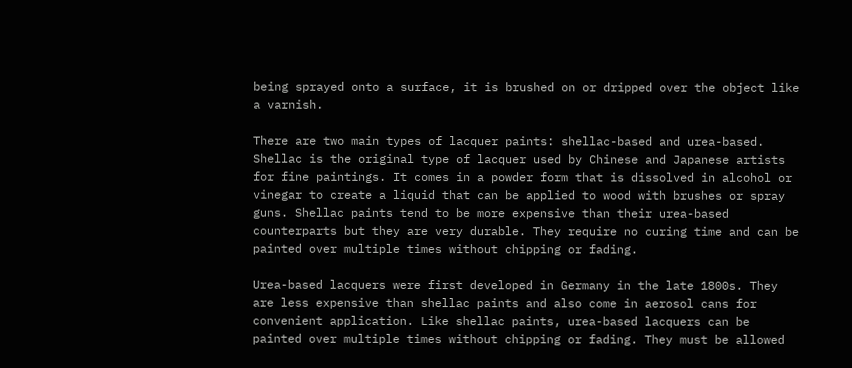being sprayed onto a surface, it is brushed on or dripped over the object like a varnish.

There are two main types of lacquer paints: shellac-based and urea-based. Shellac is the original type of lacquer used by Chinese and Japanese artists for fine paintings. It comes in a powder form that is dissolved in alcohol or vinegar to create a liquid that can be applied to wood with brushes or spray guns. Shellac paints tend to be more expensive than their urea-based counterparts but they are very durable. They require no curing time and can be painted over multiple times without chipping or fading.

Urea-based lacquers were first developed in Germany in the late 1800s. They are less expensive than shellac paints and also come in aerosol cans for convenient application. Like shellac paints, urea-based lacquers can be painted over multiple times without chipping or fading. They must be allowed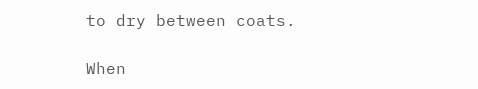to dry between coats.

When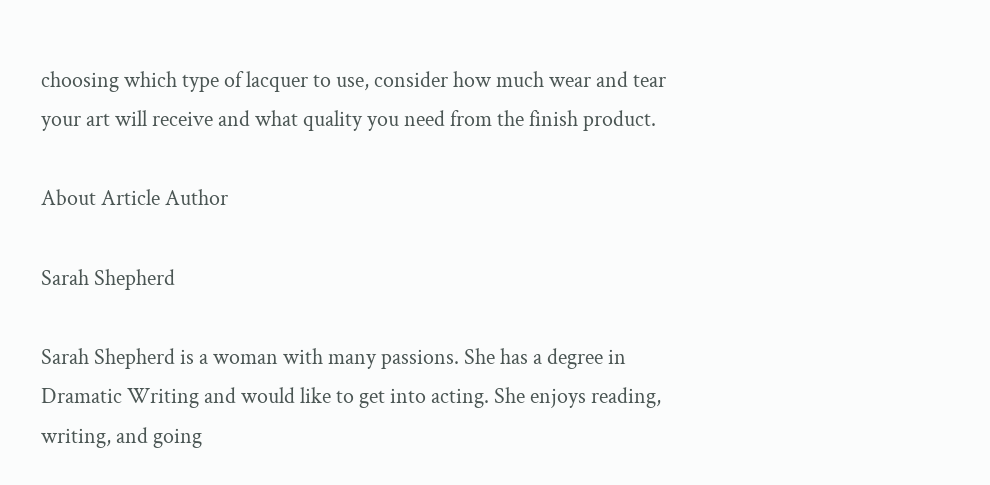choosing which type of lacquer to use, consider how much wear and tear your art will receive and what quality you need from the finish product.

About Article Author

Sarah Shepherd

Sarah Shepherd is a woman with many passions. She has a degree in Dramatic Writing and would like to get into acting. She enjoys reading, writing, and going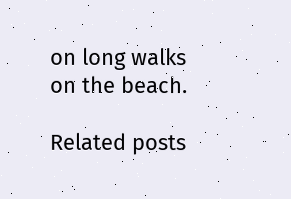on long walks on the beach.

Related posts